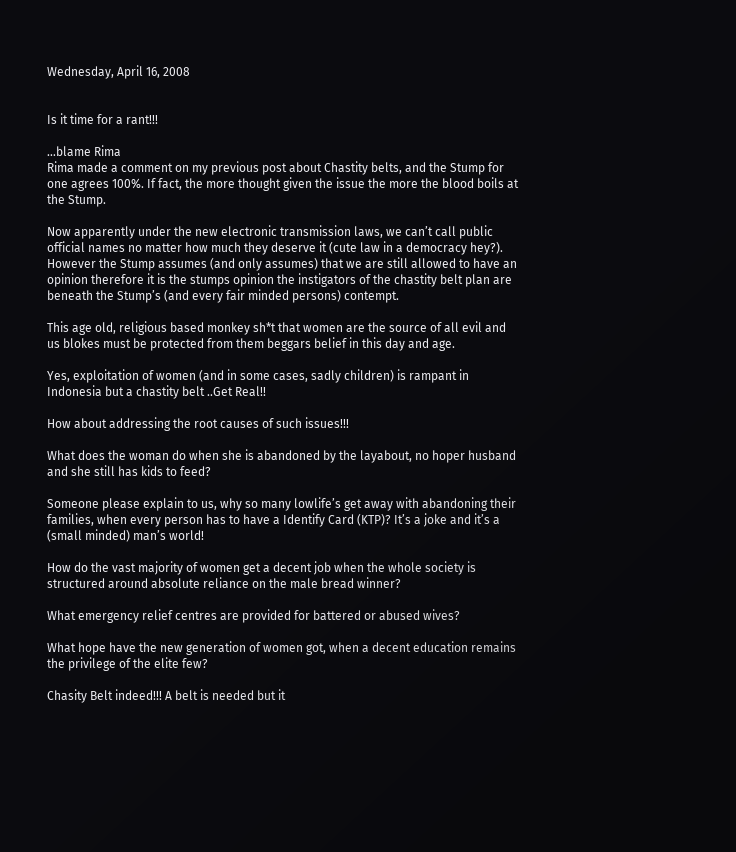Wednesday, April 16, 2008


Is it time for a rant!!!

…blame Rima
Rima made a comment on my previous post about Chastity belts, and the Stump for one agrees 100%. If fact, the more thought given the issue the more the blood boils at the Stump.

Now apparently under the new electronic transmission laws, we can’t call public official names no matter how much they deserve it (cute law in a democracy hey?). However the Stump assumes (and only assumes) that we are still allowed to have an opinion therefore it is the stumps opinion the instigators of the chastity belt plan are beneath the Stump’s (and every fair minded persons) contempt.

This age old, religious based monkey sh*t that women are the source of all evil and us blokes must be protected from them beggars belief in this day and age.

Yes, exploitation of women (and in some cases, sadly children) is rampant in Indonesia but a chastity belt ..Get Real!!

How about addressing the root causes of such issues!!!

What does the woman do when she is abandoned by the layabout, no hoper husband and she still has kids to feed?

Someone please explain to us, why so many lowlife’s get away with abandoning their families, when every person has to have a Identify Card (KTP)? It’s a joke and it’s a (small minded) man’s world!

How do the vast majority of women get a decent job when the whole society is structured around absolute reliance on the male bread winner?

What emergency relief centres are provided for battered or abused wives?

What hope have the new generation of women got, when a decent education remains the privilege of the elite few?

Chasity Belt indeed!!! A belt is needed but it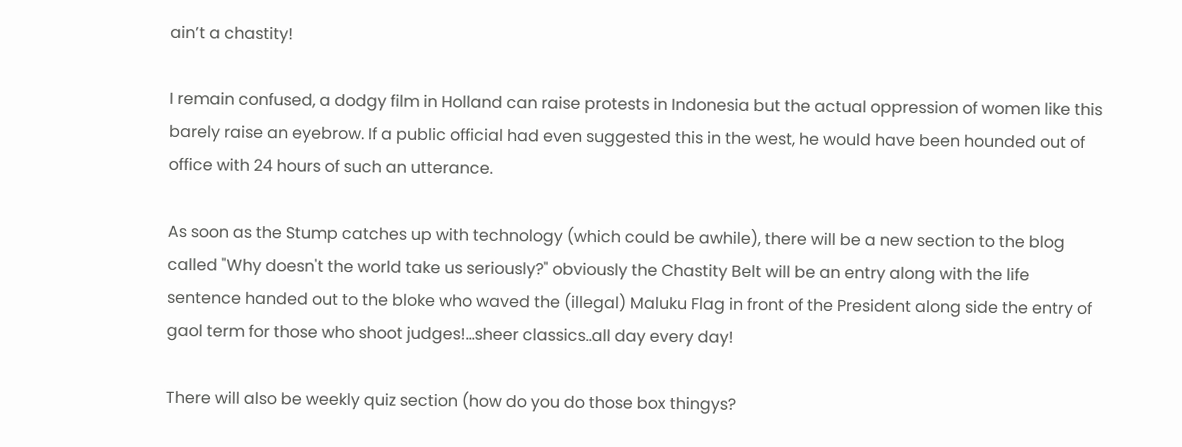ain’t a chastity!

I remain confused, a dodgy film in Holland can raise protests in Indonesia but the actual oppression of women like this barely raise an eyebrow. If a public official had even suggested this in the west, he would have been hounded out of office with 24 hours of such an utterance.

As soon as the Stump catches up with technology (which could be awhile), there will be a new section to the blog called "Why doesn't the world take us seriously?" obviously the Chastity Belt will be an entry along with the life sentence handed out to the bloke who waved the (illegal) Maluku Flag in front of the President along side the entry of gaol term for those who shoot judges!...sheer classics..all day every day!

There will also be weekly quiz section (how do you do those box thingys?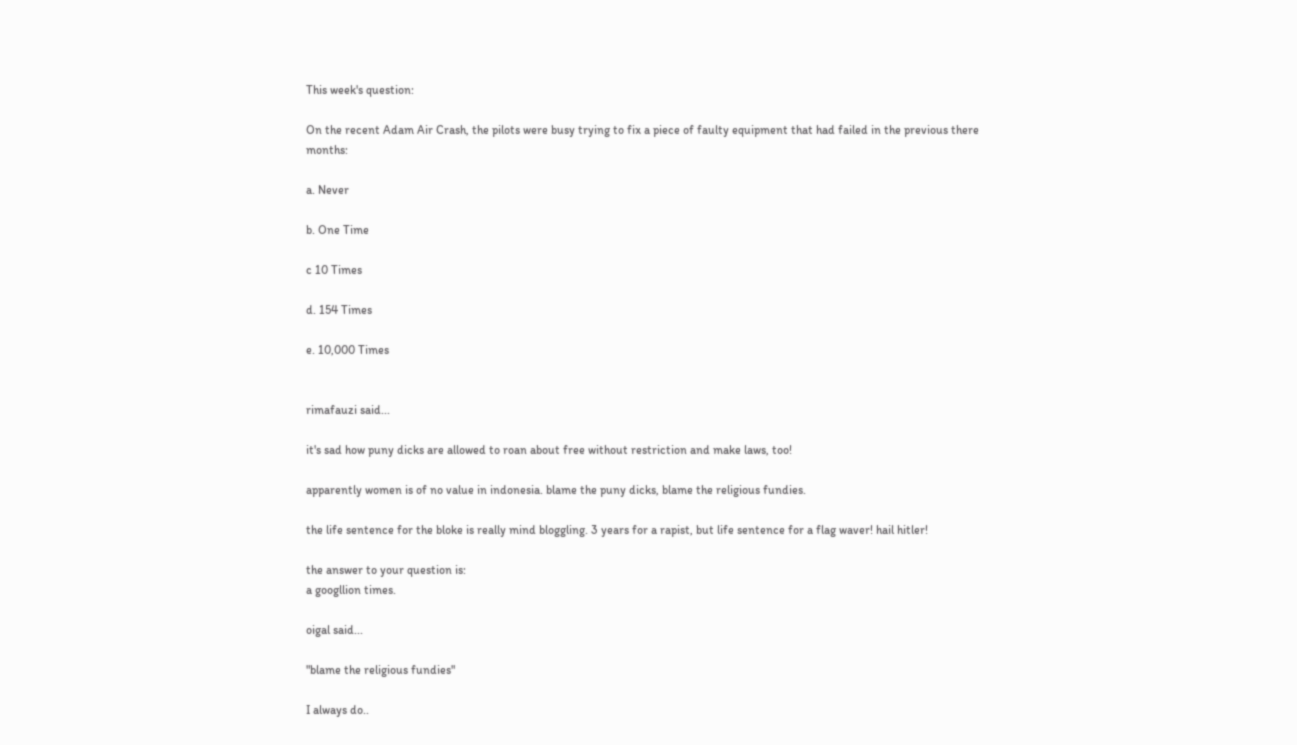This week's question:

On the recent Adam Air Crash, the pilots were busy trying to fix a piece of faulty equipment that had failed in the previous there months:

a. Never

b. One Time

c 10 Times

d. 154 Times

e. 10,000 Times


rimafauzi said...

it's sad how puny dicks are allowed to roan about free without restriction and make laws, too!

apparently women is of no value in indonesia. blame the puny dicks, blame the religious fundies.

the life sentence for the bloke is really mind bloggling. 3 years for a rapist, but life sentence for a flag waver! hail hitler!

the answer to your question is:
a googllion times.

oigal said...

"blame the religious fundies"

I always do..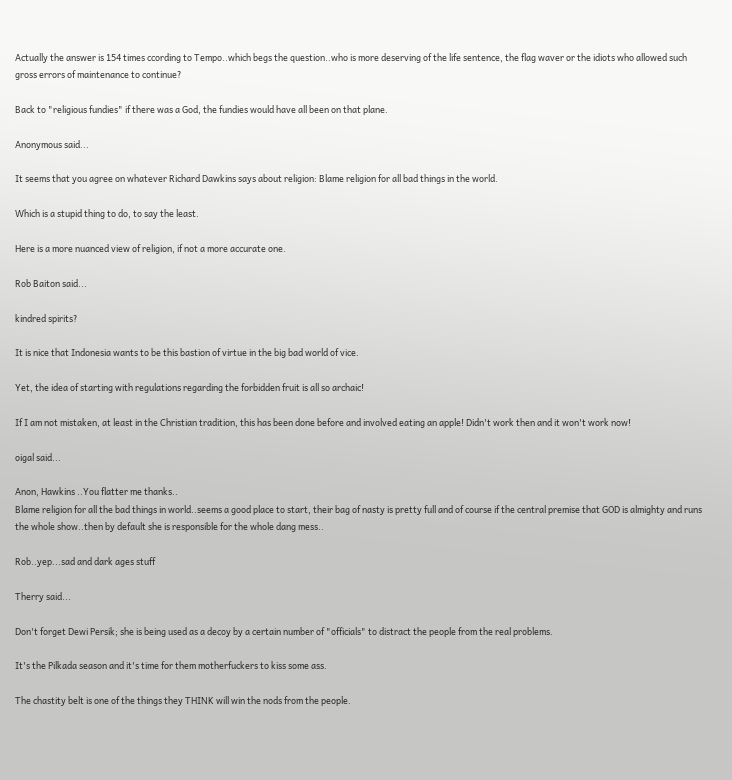Actually the answer is 154 times ccording to Tempo..which begs the question..who is more deserving of the life sentence, the flag waver or the idiots who allowed such gross errors of maintenance to continue?

Back to "religious fundies" if there was a God, the fundies would have all been on that plane.

Anonymous said...

It seems that you agree on whatever Richard Dawkins says about religion: Blame religion for all bad things in the world.

Which is a stupid thing to do, to say the least.

Here is a more nuanced view of religion, if not a more accurate one.

Rob Baiton said...

kindred spirits?

It is nice that Indonesia wants to be this bastion of virtue in the big bad world of vice.

Yet, the idea of starting with regulations regarding the forbidden fruit is all so archaic!

If I am not mistaken, at least in the Christian tradition, this has been done before and involved eating an apple! Didn't work then and it won't work now!

oigal said...

Anon, Hawkins ..You flatter me thanks..
Blame religion for all the bad things in world..seems a good place to start, their bag of nasty is pretty full and of course if the central premise that GOD is almighty and runs the whole show..then by default she is responsible for the whole dang mess..

Rob..yep...sad and dark ages stuff

Therry said...

Don't forget Dewi Persik; she is being used as a decoy by a certain number of "officials" to distract the people from the real problems.

It's the Pilkada season and it's time for them motherfuckers to kiss some ass.

The chastity belt is one of the things they THINK will win the nods from the people.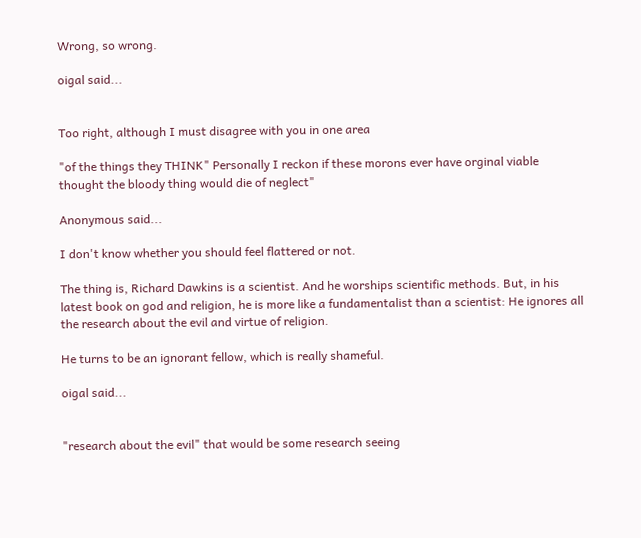Wrong, so wrong.

oigal said...


Too right, although I must disagree with you in one area

"of the things they THINK" Personally I reckon if these morons ever have orginal viable thought the bloody thing would die of neglect"

Anonymous said...

I don't know whether you should feel flattered or not.

The thing is, Richard Dawkins is a scientist. And he worships scientific methods. But, in his latest book on god and religion, he is more like a fundamentalist than a scientist: He ignores all the research about the evil and virtue of religion.

He turns to be an ignorant fellow, which is really shameful.

oigal said...


"research about the evil" that would be some research seeing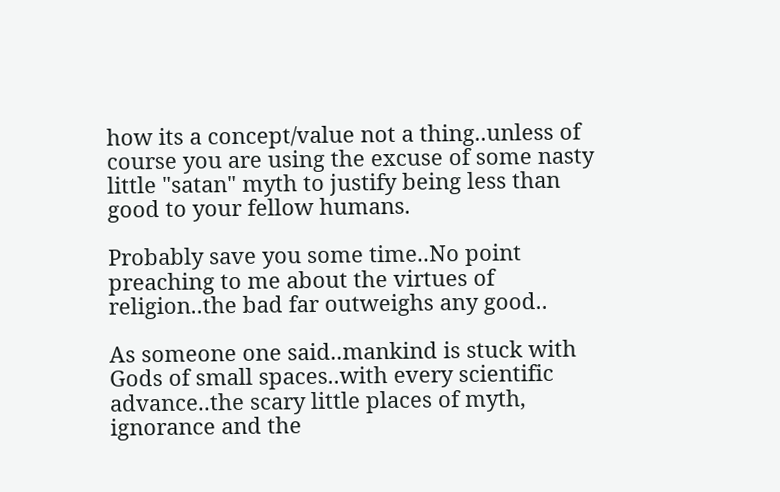how its a concept/value not a thing..unless of course you are using the excuse of some nasty little "satan" myth to justify being less than good to your fellow humans.

Probably save you some time..No point preaching to me about the virtues of religion..the bad far outweighs any good..

As someone one said..mankind is stuck with Gods of small spaces..with every scientific advance..the scary little places of myth, ignorance and the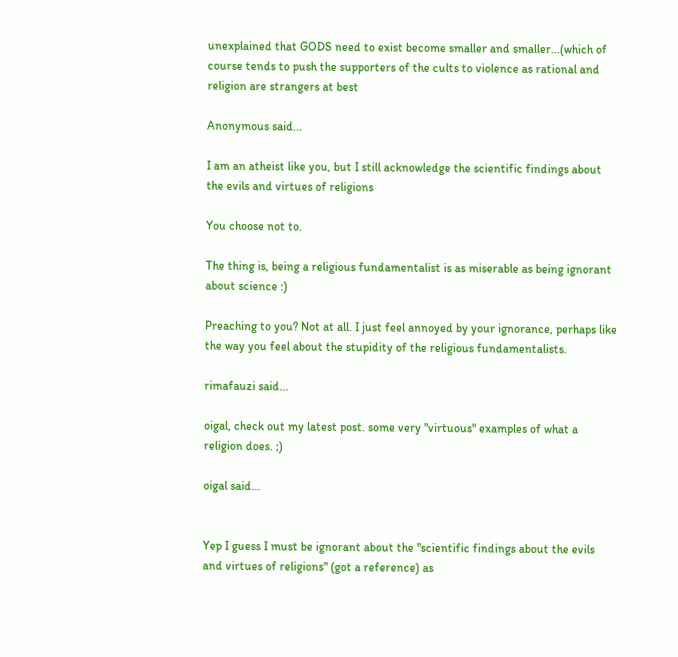unexplained that GODS need to exist become smaller and smaller...(which of course tends to push the supporters of the cults to violence as rational and religion are strangers at best

Anonymous said...

I am an atheist like you, but I still acknowledge the scientific findings about the evils and virtues of religions

You choose not to.

The thing is, being a religious fundamentalist is as miserable as being ignorant about science :)

Preaching to you? Not at all. I just feel annoyed by your ignorance, perhaps like the way you feel about the stupidity of the religious fundamentalists.

rimafauzi said...

oigal, check out my latest post. some very "virtuous" examples of what a religion does. ;)

oigal said...


Yep I guess I must be ignorant about the "scientific findings about the evils and virtues of religions" (got a reference) as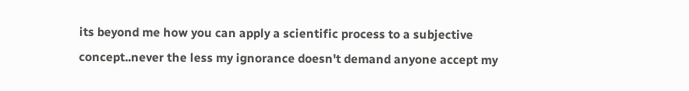its beyond me how you can apply a scientific process to a subjective concept..never the less my ignorance doesn't demand anyone accept my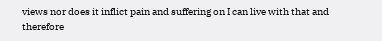views nor does it inflict pain and suffering on I can live with that and therefore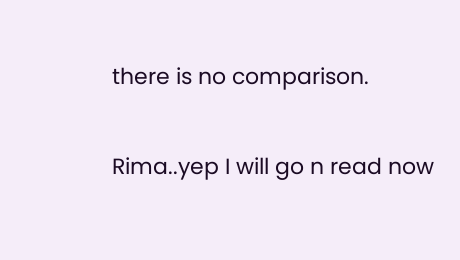there is no comparison.

Rima..yep I will go n read now